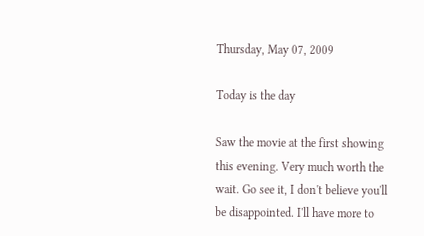Thursday, May 07, 2009

Today is the day

Saw the movie at the first showing this evening. Very much worth the wait. Go see it, I don't believe you'll be disappointed. I'll have more to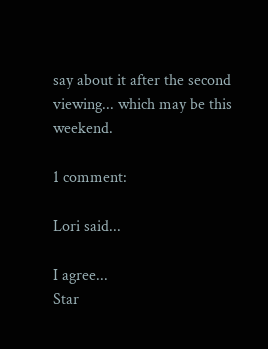say about it after the second viewing... which may be this weekend.

1 comment:

Lori said...

I agree...
Star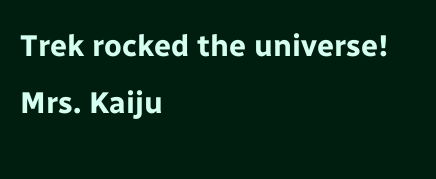Trek rocked the universe!
Mrs. Kaiju